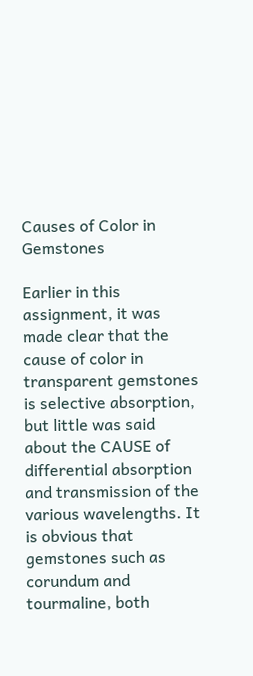Causes of Color in Gemstones

Earlier in this assignment, it was made clear that the cause of color in transparent gemstones is selective absorption, but little was said about the CAUSE of differential absorption and transmission of the various wavelengths. It is obvious that gemstones such as corundum and tourmaline, both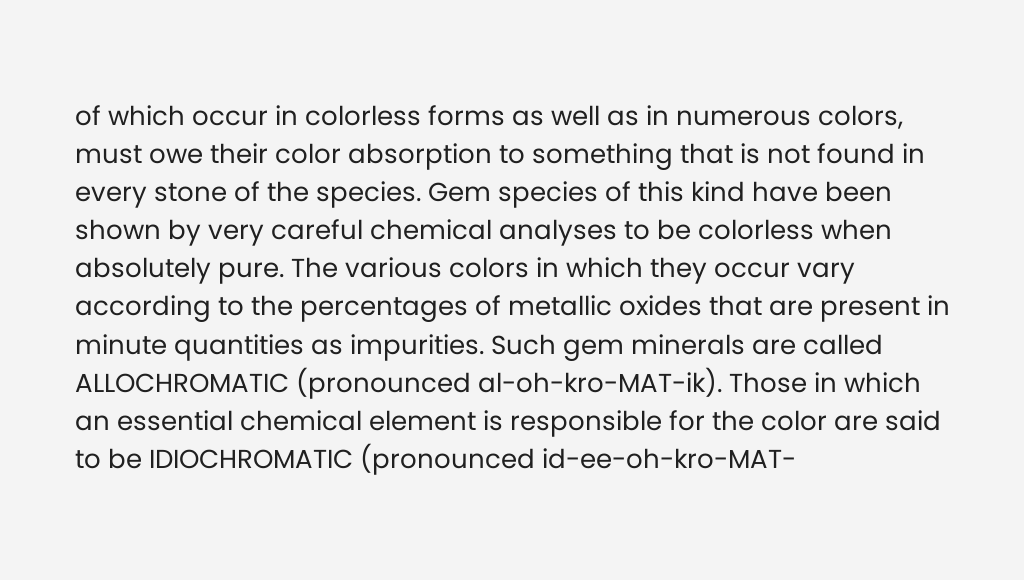of which occur in colorless forms as well as in numerous colors, must owe their color absorption to something that is not found in every stone of the species. Gem species of this kind have been shown by very careful chemical analyses to be colorless when absolutely pure. The various colors in which they occur vary according to the percentages of metallic oxides that are present in minute quantities as impurities. Such gem minerals are called ALLOCHROMATIC (pronounced al-oh-kro-MAT-ik). Those in which an essential chemical element is responsible for the color are said to be IDIOCHROMATIC (pronounced id-ee-oh-kro-MAT-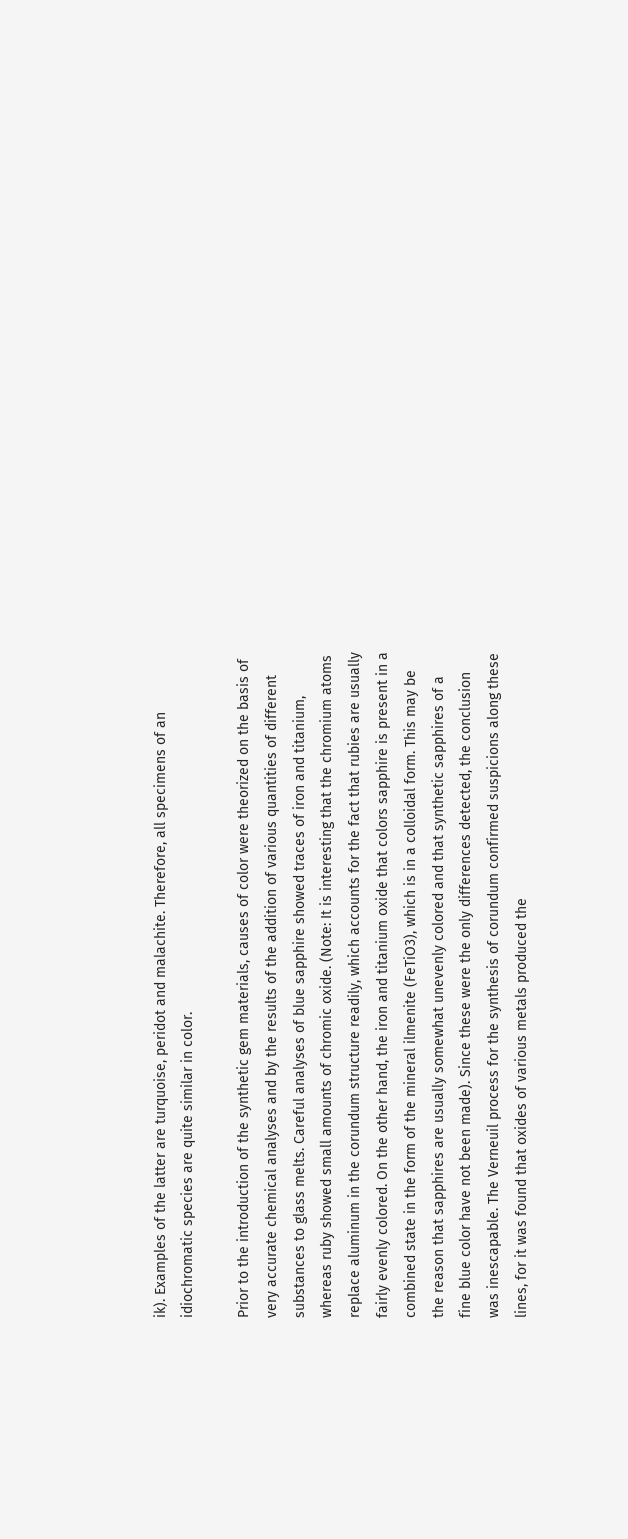ik). Examples of the latter are turquoise, peridot and malachite. Therefore, all specimens of an idiochromatic species are quite similar in color.

Prior to the introduction of the synthetic gem materials, causes of color were theorized on the basis of very accurate chemical analyses and by the results of the addition of various quantities of different substances to glass melts. Careful analyses of blue sapphire showed traces of iron and titanium, whereas ruby showed small amounts of chromic oxide. (Note: It is interesting that the chromium atoms replace aluminum in the corundum structure readily, which accounts for the fact that rubies are usually fairly evenly colored. On the other hand, the iron and titanium oxide that colors sapphire is present in a combined state in the form of the mineral ilmenite (FeTiO3), which is in a colloidal form. This may be the reason that sapphires are usually somewhat unevenly colored and that synthetic sapphires of a fine blue color have not been made). Since these were the only differences detected, the conclusion was inescapable. The Verneuil process for the synthesis of corundum confirmed suspicions along these lines, for it was found that oxides of various metals produced the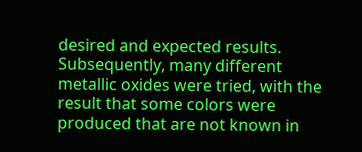desired and expected results. Subsequently, many different metallic oxides were tried, with the result that some colors were produced that are not known in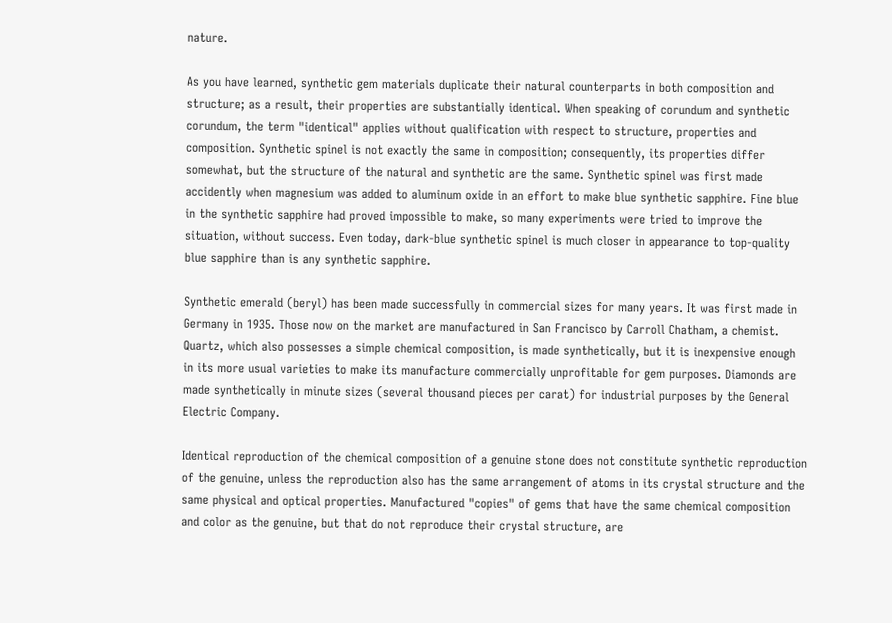nature.

As you have learned, synthetic gem materials duplicate their natural counterparts in both composition and structure; as a result, their properties are substantially identical. When speaking of corundum and synthetic corundum, the term "identical" applies without qualification with respect to structure, properties and composition. Synthetic spinel is not exactly the same in composition; consequently, its properties differ somewhat, but the structure of the natural and synthetic are the same. Synthetic spinel was first made accidently when magnesium was added to aluminum oxide in an effort to make blue synthetic sapphire. Fine blue in the synthetic sapphire had proved impossible to make, so many experiments were tried to improve the situation, without success. Even today, dark-blue synthetic spinel is much closer in appearance to top-quality blue sapphire than is any synthetic sapphire.

Synthetic emerald (beryl) has been made successfully in commercial sizes for many years. It was first made in Germany in 1935. Those now on the market are manufactured in San Francisco by Carroll Chatham, a chemist. Quartz, which also possesses a simple chemical composition, is made synthetically, but it is inexpensive enough in its more usual varieties to make its manufacture commercially unprofitable for gem purposes. Diamonds are made synthetically in minute sizes (several thousand pieces per carat) for industrial purposes by the General Electric Company.

Identical reproduction of the chemical composition of a genuine stone does not constitute synthetic reproduction of the genuine, unless the reproduction also has the same arrangement of atoms in its crystal structure and the same physical and optical properties. Manufactured "copies" of gems that have the same chemical composition and color as the genuine, but that do not reproduce their crystal structure, are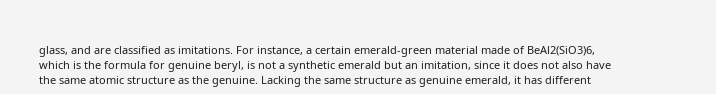glass, and are classified as imitations. For instance, a certain emerald-green material made of BeAl2(SiO3)6, which is the formula for genuine beryl, is not a synthetic emerald but an imitation, since it does not also have the same atomic structure as the genuine. Lacking the same structure as genuine emerald, it has different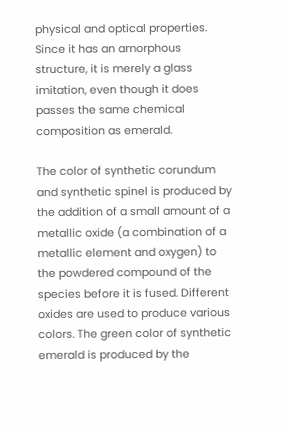physical and optical properties. Since it has an amorphous structure, it is merely a glass imitation, even though it does passes the same chemical composition as emerald.

The color of synthetic corundum and synthetic spinel is produced by the addition of a small amount of a metallic oxide (a combination of a metallic element and oxygen) to the powdered compound of the species before it is fused. Different oxides are used to produce various colors. The green color of synthetic emerald is produced by the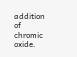addition of chromic oxide.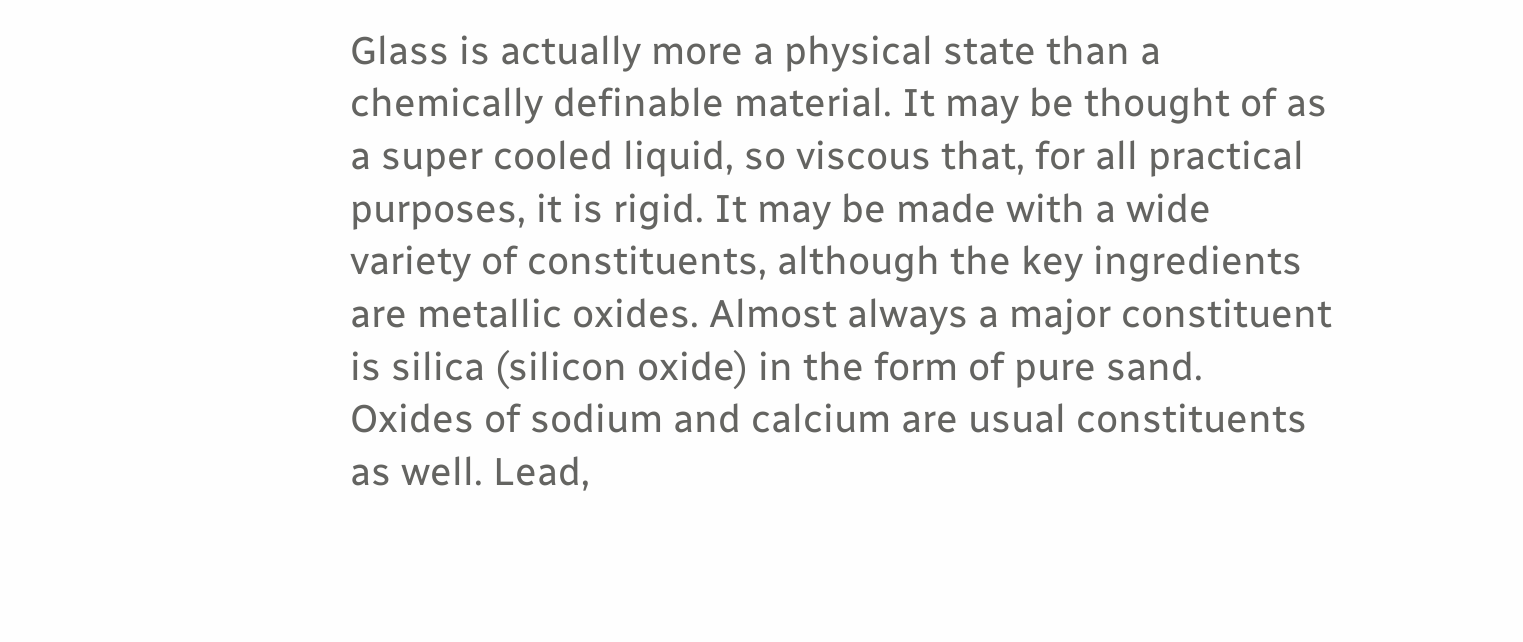Glass is actually more a physical state than a chemically definable material. It may be thought of as a super cooled liquid, so viscous that, for all practical purposes, it is rigid. It may be made with a wide variety of constituents, although the key ingredients are metallic oxides. Almost always a major constituent is silica (silicon oxide) in the form of pure sand. Oxides of sodium and calcium are usual constituents as well. Lead,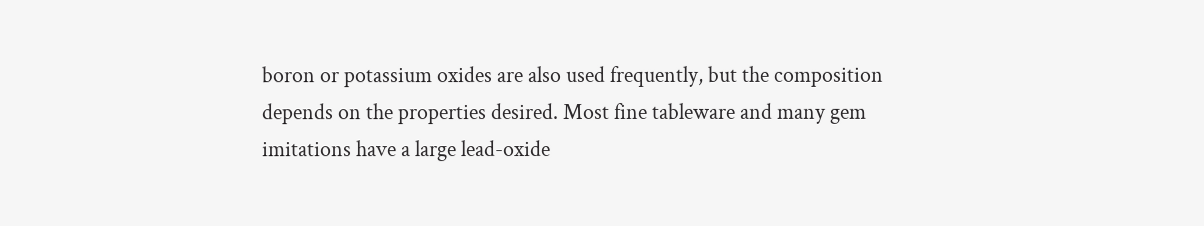boron or potassium oxides are also used frequently, but the composition depends on the properties desired. Most fine tableware and many gem imitations have a large lead-oxide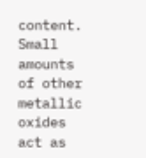content. Small amounts of other metallic oxides act as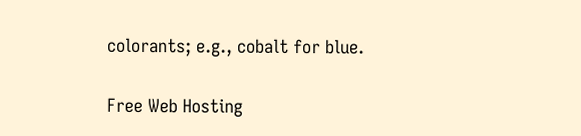colorants; e.g., cobalt for blue.

Free Web Hosting